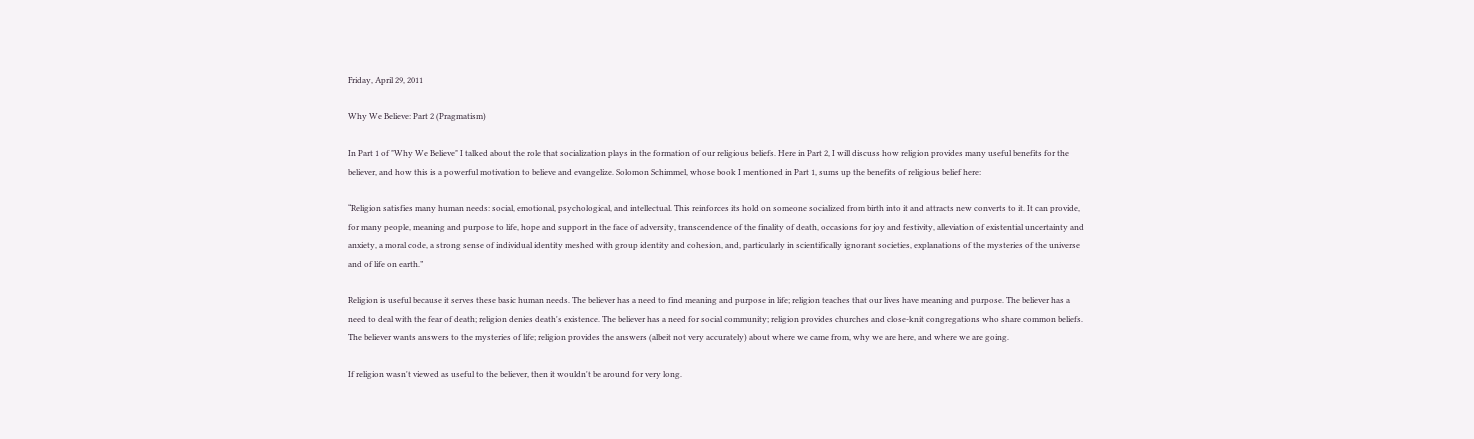Friday, April 29, 2011

Why We Believe: Part 2 (Pragmatism)

In Part 1 of "Why We Believe" I talked about the role that socialization plays in the formation of our religious beliefs. Here in Part 2, I will discuss how religion provides many useful benefits for the believer, and how this is a powerful motivation to believe and evangelize. Solomon Schimmel, whose book I mentioned in Part 1, sums up the benefits of religious belief here:

“Religion satisfies many human needs: social, emotional, psychological, and intellectual. This reinforces its hold on someone socialized from birth into it and attracts new converts to it. It can provide, for many people, meaning and purpose to life, hope and support in the face of adversity, transcendence of the finality of death, occasions for joy and festivity, alleviation of existential uncertainty and anxiety, a moral code, a strong sense of individual identity meshed with group identity and cohesion, and, particularly in scientifically ignorant societies, explanations of the mysteries of the universe and of life on earth.”

Religion is useful because it serves these basic human needs. The believer has a need to find meaning and purpose in life; religion teaches that our lives have meaning and purpose. The believer has a need to deal with the fear of death; religion denies death's existence. The believer has a need for social community; religion provides churches and close-knit congregations who share common beliefs. The believer wants answers to the mysteries of life; religion provides the answers (albeit not very accurately) about where we came from, why we are here, and where we are going.

If religion wasn't viewed as useful to the believer, then it wouldn't be around for very long.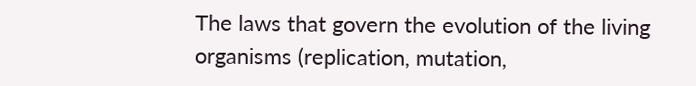The laws that govern the evolution of the living organisms (replication, mutation,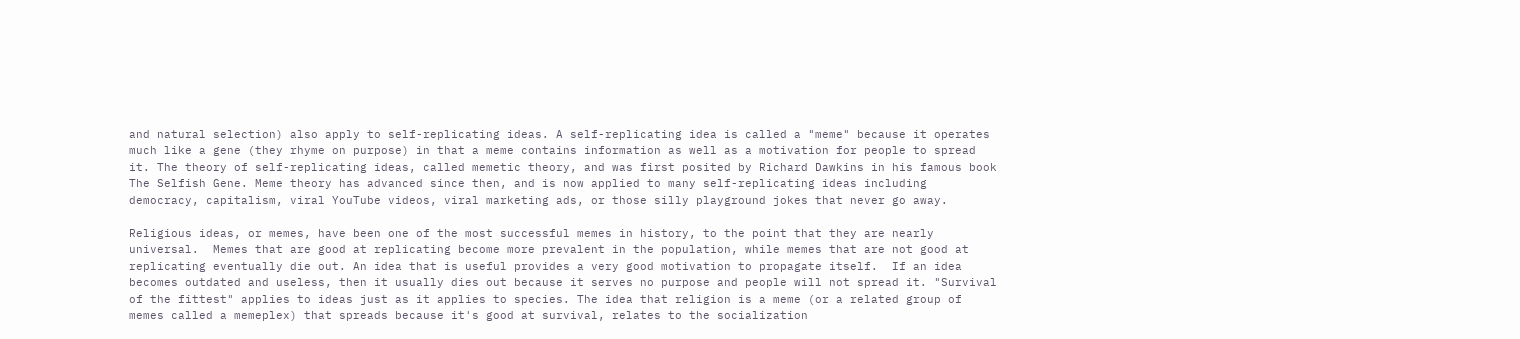and natural selection) also apply to self-replicating ideas. A self-replicating idea is called a "meme" because it operates much like a gene (they rhyme on purpose) in that a meme contains information as well as a motivation for people to spread it. The theory of self-replicating ideas, called memetic theory, and was first posited by Richard Dawkins in his famous book The Selfish Gene. Meme theory has advanced since then, and is now applied to many self-replicating ideas including democracy, capitalism, viral YouTube videos, viral marketing ads, or those silly playground jokes that never go away.

Religious ideas, or memes, have been one of the most successful memes in history, to the point that they are nearly universal.  Memes that are good at replicating become more prevalent in the population, while memes that are not good at replicating eventually die out. An idea that is useful provides a very good motivation to propagate itself.  If an idea becomes outdated and useless, then it usually dies out because it serves no purpose and people will not spread it. "Survival of the fittest" applies to ideas just as it applies to species. The idea that religion is a meme (or a related group of memes called a memeplex) that spreads because it's good at survival, relates to the socialization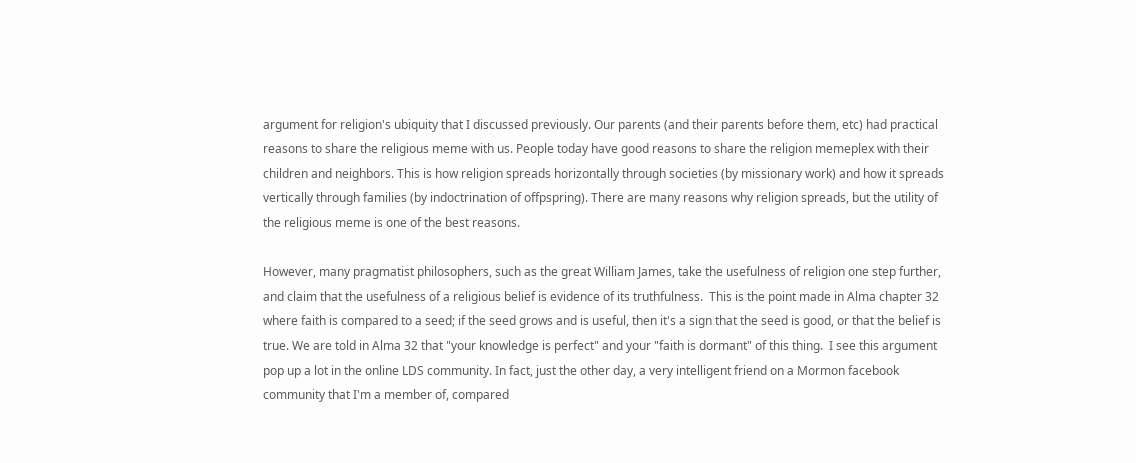argument for religion's ubiquity that I discussed previously. Our parents (and their parents before them, etc) had practical reasons to share the religious meme with us. People today have good reasons to share the religion memeplex with their children and neighbors. This is how religion spreads horizontally through societies (by missionary work) and how it spreads vertically through families (by indoctrination of offpspring). There are many reasons why religion spreads, but the utility of the religious meme is one of the best reasons.

However, many pragmatist philosophers, such as the great William James, take the usefulness of religion one step further, and claim that the usefulness of a religious belief is evidence of its truthfulness.  This is the point made in Alma chapter 32 where faith is compared to a seed; if the seed grows and is useful, then it's a sign that the seed is good, or that the belief is true. We are told in Alma 32 that "your knowledge is perfect" and your "faith is dormant" of this thing.  I see this argument pop up a lot in the online LDS community. In fact, just the other day, a very intelligent friend on a Mormon facebook community that I'm a member of, compared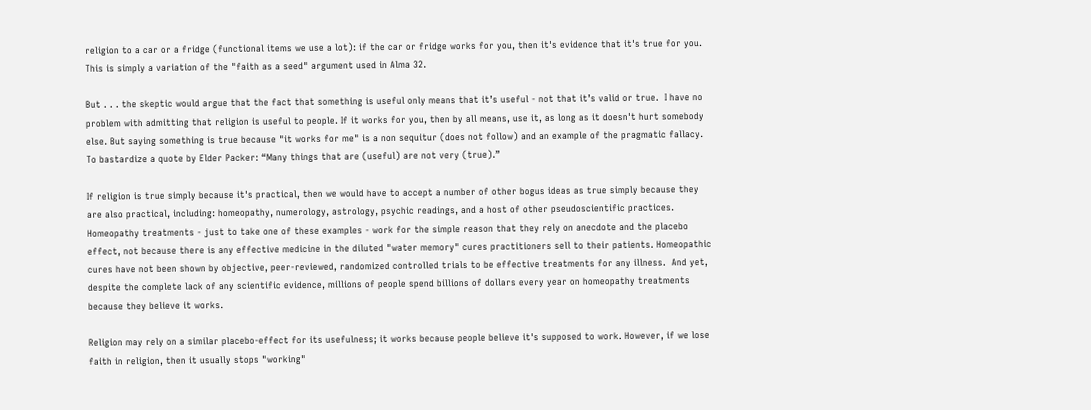religion to a car or a fridge (functional items we use a lot): if the car or fridge works for you, then it's evidence that it's true for you. This is simply a variation of the "faith as a seed" argument used in Alma 32.

But . . . the skeptic would argue that the fact that something is useful only means that it’s useful - not that it’s valid or true.  I have no problem with admitting that religion is useful to people. If it works for you, then by all means, use it, as long as it doesn't hurt somebody else. But saying something is true because "it works for me" is a non sequitur (does not follow) and an example of the pragmatic fallacy. To bastardize a quote by Elder Packer: “Many things that are (useful) are not very (true).”

If religion is true simply because it's practical, then we would have to accept a number of other bogus ideas as true simply because they are also practical, including: homeopathy, numerology, astrology, psychic readings, and a host of other pseudoscientific practices.  Homeopathy treatments - just to take one of these examples - work for the simple reason that they rely on anecdote and the placebo effect, not because there is any effective medicine in the diluted "water memory" cures practitioners sell to their patients. Homeopathic cures have not been shown by objective, peer-reviewed, randomized controlled trials to be effective treatments for any illness.  And yet, despite the complete lack of any scientific evidence, millions of people spend billions of dollars every year on homeopathy treatments because they believe it works.

Religion may rely on a similar placebo-effect for its usefulness; it works because people believe it's supposed to work. However, if we lose faith in religion, then it usually stops "working"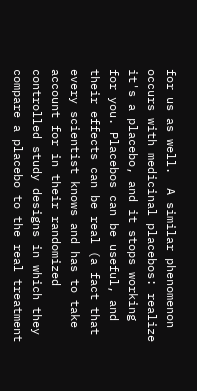for us as well.  A similar phenomenon occurs with medicinal placebos: realize it's a placebo, and it stops working for you. Placebos can be useful, and their effects can be real (a fact that every scientist knows and has to take account for in their randomized controlled study designs in which they compare a placebo to the real treatment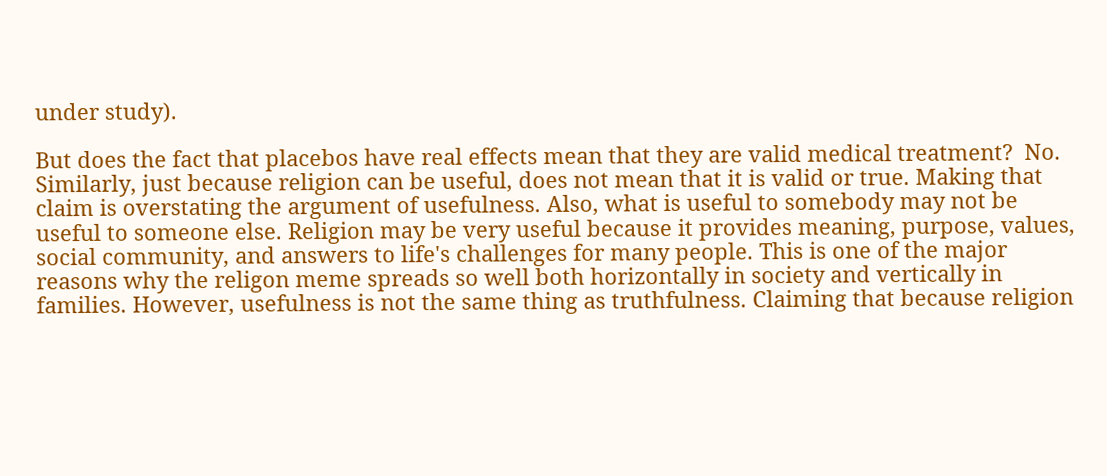under study).

But does the fact that placebos have real effects mean that they are valid medical treatment?  No. Similarly, just because religion can be useful, does not mean that it is valid or true. Making that claim is overstating the argument of usefulness. Also, what is useful to somebody may not be useful to someone else. Religion may be very useful because it provides meaning, purpose, values, social community, and answers to life's challenges for many people. This is one of the major reasons why the religon meme spreads so well both horizontally in society and vertically in families. However, usefulness is not the same thing as truthfulness. Claiming that because religion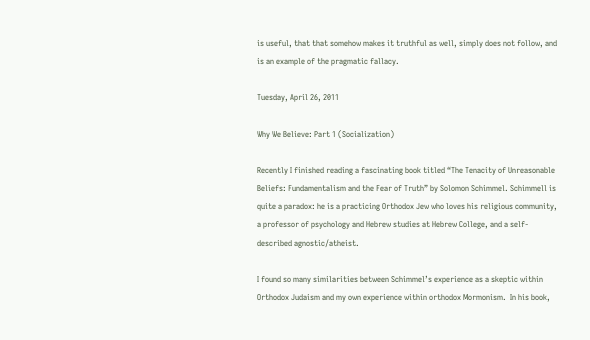is useful, that that somehow makes it truthful as well, simply does not follow, and is an example of the pragmatic fallacy.

Tuesday, April 26, 2011

Why We Believe: Part 1 (Socialization)

Recently I finished reading a fascinating book titled “The Tenacity of Unreasonable Beliefs: Fundamentalism and the Fear of Truth” by Solomon Schimmel. Schimmell is quite a paradox: he is a practicing Orthodox Jew who loves his religious community, a professor of psychology and Hebrew studies at Hebrew College, and a self-described agnostic/atheist.

I found so many similarities between Schimmel’s experience as a skeptic within Orthodox Judaism and my own experience within orthodox Mormonism.  In his book,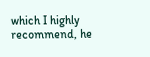which I highly recommend, he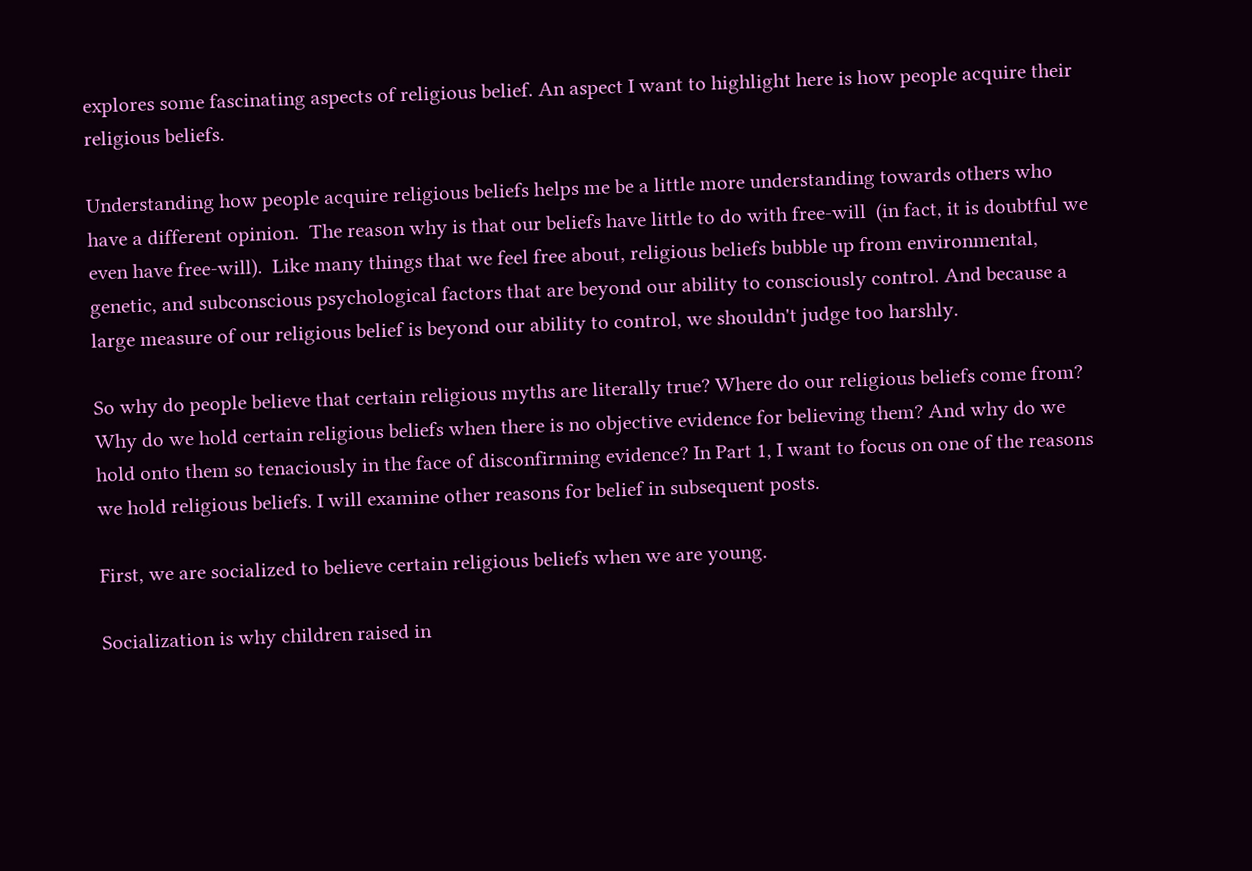explores some fascinating aspects of religious belief. An aspect I want to highlight here is how people acquire their religious beliefs.

Understanding how people acquire religious beliefs helps me be a little more understanding towards others who have a different opinion.  The reason why is that our beliefs have little to do with free-will  (in fact, it is doubtful we even have free-will).  Like many things that we feel free about, religious beliefs bubble up from environmental, genetic, and subconscious psychological factors that are beyond our ability to consciously control. And because a large measure of our religious belief is beyond our ability to control, we shouldn't judge too harshly.

So why do people believe that certain religious myths are literally true? Where do our religious beliefs come from? Why do we hold certain religious beliefs when there is no objective evidence for believing them? And why do we hold onto them so tenaciously in the face of disconfirming evidence? In Part 1, I want to focus on one of the reasons we hold religious beliefs. I will examine other reasons for belief in subsequent posts.

First, we are socialized to believe certain religious beliefs when we are young.

Socialization is why children raised in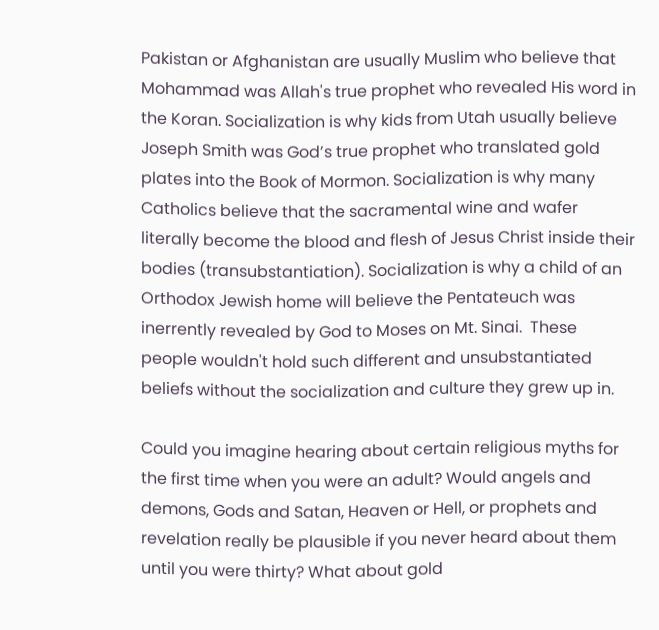Pakistan or Afghanistan are usually Muslim who believe that Mohammad was Allah's true prophet who revealed His word in the Koran. Socialization is why kids from Utah usually believe Joseph Smith was God’s true prophet who translated gold plates into the Book of Mormon. Socialization is why many Catholics believe that the sacramental wine and wafer literally become the blood and flesh of Jesus Christ inside their bodies (transubstantiation). Socialization is why a child of an Orthodox Jewish home will believe the Pentateuch was inerrently revealed by God to Moses on Mt. Sinai.  These people wouldn't hold such different and unsubstantiated beliefs without the socialization and culture they grew up in.

Could you imagine hearing about certain religious myths for the first time when you were an adult? Would angels and demons, Gods and Satan, Heaven or Hell, or prophets and revelation really be plausible if you never heard about them until you were thirty? What about gold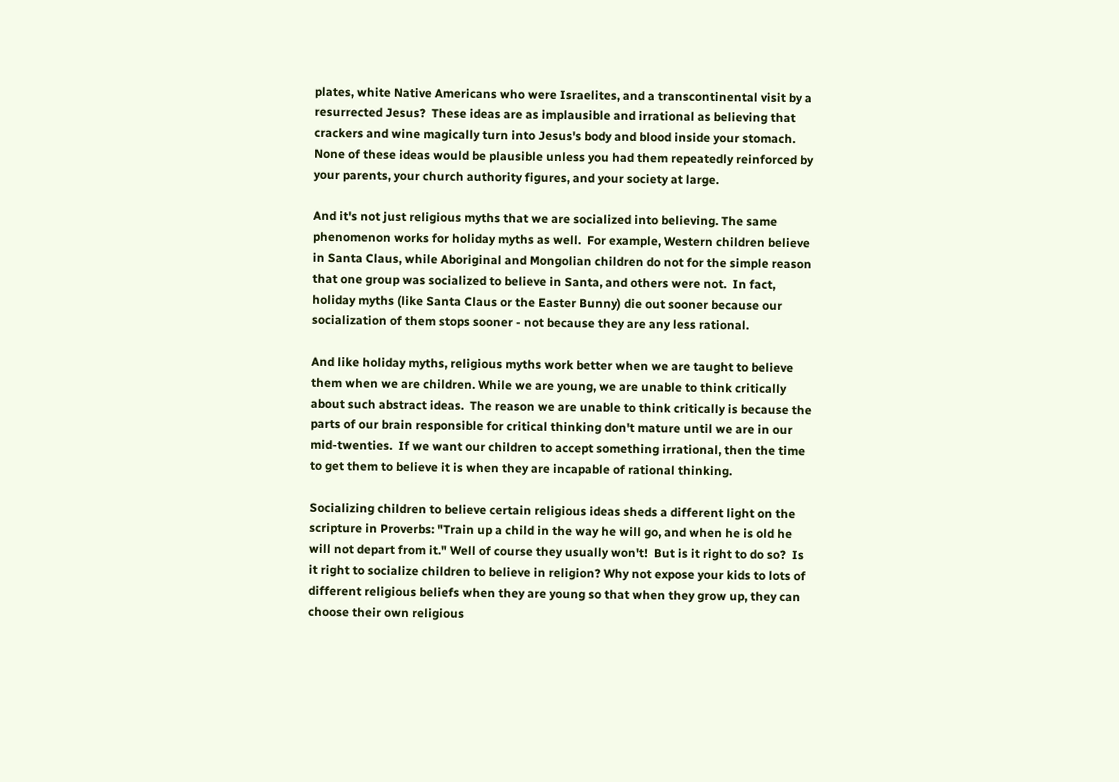plates, white Native Americans who were Israelites, and a transcontinental visit by a resurrected Jesus?  These ideas are as implausible and irrational as believing that crackers and wine magically turn into Jesus's body and blood inside your stomach. None of these ideas would be plausible unless you had them repeatedly reinforced by your parents, your church authority figures, and your society at large.

And it's not just religious myths that we are socialized into believing. The same phenomenon works for holiday myths as well.  For example, Western children believe in Santa Claus, while Aboriginal and Mongolian children do not for the simple reason that one group was socialized to believe in Santa, and others were not.  In fact, holiday myths (like Santa Claus or the Easter Bunny) die out sooner because our socialization of them stops sooner - not because they are any less rational.

And like holiday myths, religious myths work better when we are taught to believe them when we are children. While we are young, we are unable to think critically about such abstract ideas.  The reason we are unable to think critically is because the parts of our brain responsible for critical thinking don't mature until we are in our mid-twenties.  If we want our children to accept something irrational, then the time to get them to believe it is when they are incapable of rational thinking.

Socializing children to believe certain religious ideas sheds a different light on the scripture in Proverbs: "Train up a child in the way he will go, and when he is old he will not depart from it." Well of course they usually won't!  But is it right to do so?  Is it right to socialize children to believe in religion? Why not expose your kids to lots of different religious beliefs when they are young so that when they grow up, they can choose their own religious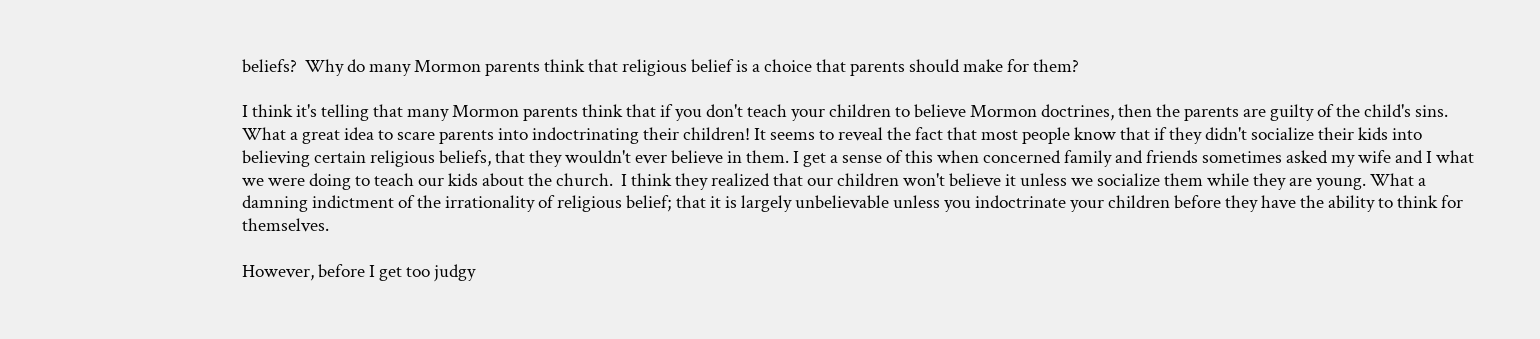beliefs?  Why do many Mormon parents think that religious belief is a choice that parents should make for them?

I think it's telling that many Mormon parents think that if you don't teach your children to believe Mormon doctrines, then the parents are guilty of the child's sins. What a great idea to scare parents into indoctrinating their children! It seems to reveal the fact that most people know that if they didn't socialize their kids into believing certain religious beliefs, that they wouldn't ever believe in them. I get a sense of this when concerned family and friends sometimes asked my wife and I what we were doing to teach our kids about the church.  I think they realized that our children won't believe it unless we socialize them while they are young. What a damning indictment of the irrationality of religious belief; that it is largely unbelievable unless you indoctrinate your children before they have the ability to think for themselves.

However, before I get too judgy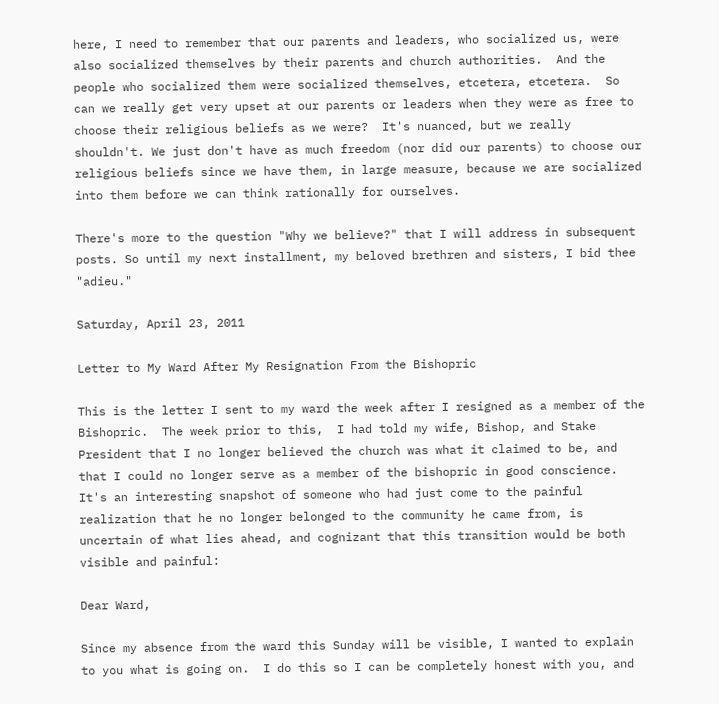here, I need to remember that our parents and leaders, who socialized us, were also socialized themselves by their parents and church authorities.  And the people who socialized them were socialized themselves, etcetera, etcetera.  So can we really get very upset at our parents or leaders when they were as free to choose their religious beliefs as we were?  It's nuanced, but we really shouldn't. We just don't have as much freedom (nor did our parents) to choose our religious beliefs since we have them, in large measure, because we are socialized into them before we can think rationally for ourselves.

There's more to the question "Why we believe?" that I will address in subsequent posts. So until my next installment, my beloved brethren and sisters, I bid thee "adieu."

Saturday, April 23, 2011

Letter to My Ward After My Resignation From the Bishopric

This is the letter I sent to my ward the week after I resigned as a member of the Bishopric.  The week prior to this,  I had told my wife, Bishop, and Stake President that I no longer believed the church was what it claimed to be, and that I could no longer serve as a member of the bishopric in good conscience.  It's an interesting snapshot of someone who had just come to the painful realization that he no longer belonged to the community he came from, is uncertain of what lies ahead, and cognizant that this transition would be both visible and painful:

Dear Ward,

Since my absence from the ward this Sunday will be visible, I wanted to explain to you what is going on.  I do this so I can be completely honest with you, and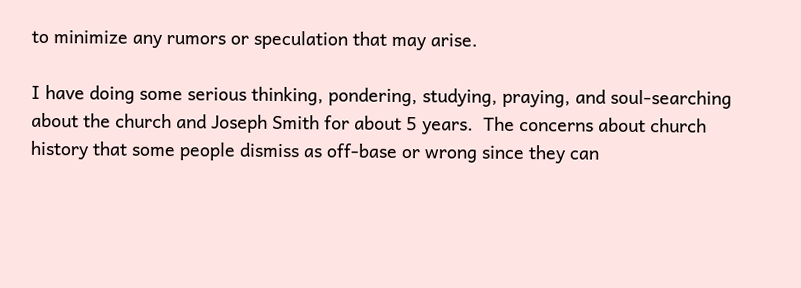to minimize any rumors or speculation that may arise.

I have doing some serious thinking, pondering, studying, praying, and soul-searching about the church and Joseph Smith for about 5 years.  The concerns about church history that some people dismiss as off-base or wrong since they can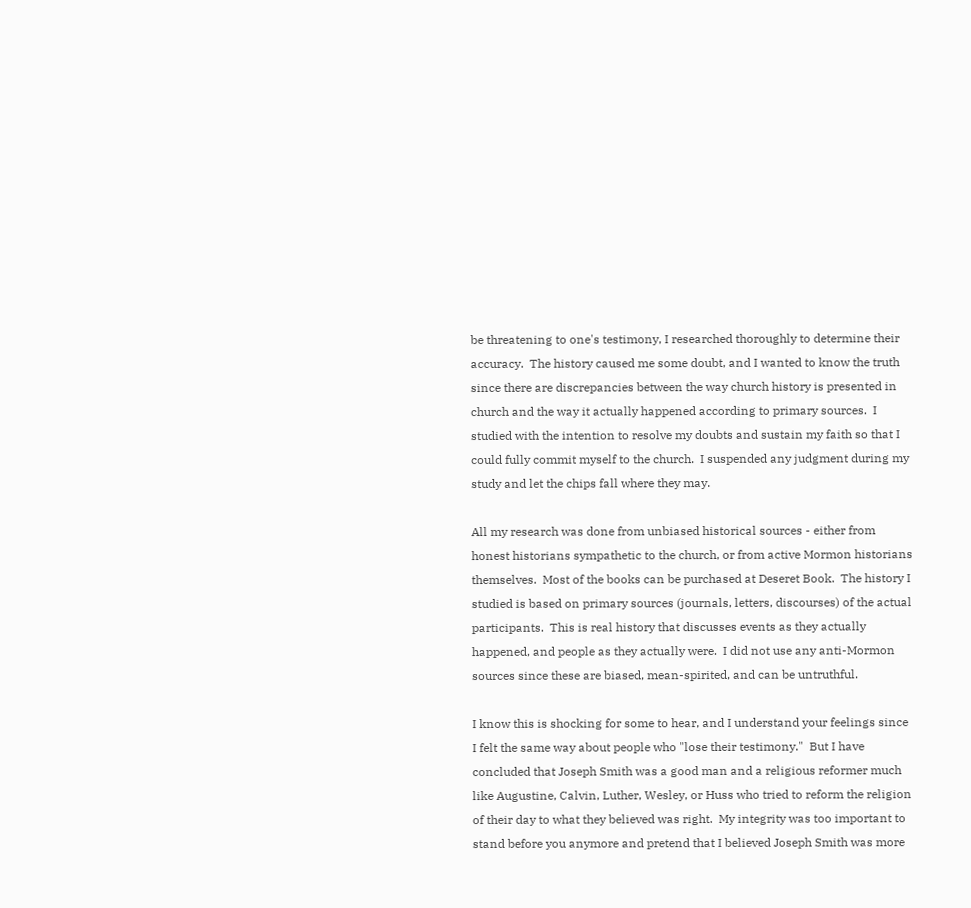be threatening to one's testimony, I researched thoroughly to determine their accuracy.  The history caused me some doubt, and I wanted to know the truth since there are discrepancies between the way church history is presented in church and the way it actually happened according to primary sources.  I studied with the intention to resolve my doubts and sustain my faith so that I could fully commit myself to the church.  I suspended any judgment during my study and let the chips fall where they may.

All my research was done from unbiased historical sources - either from honest historians sympathetic to the church, or from active Mormon historians themselves.  Most of the books can be purchased at Deseret Book.  The history I studied is based on primary sources (journals, letters, discourses) of the actual participants.  This is real history that discusses events as they actually happened, and people as they actually were.  I did not use any anti-Mormon sources since these are biased, mean-spirited, and can be untruthful.

I know this is shocking for some to hear, and I understand your feelings since I felt the same way about people who "lose their testimony."  But I have concluded that Joseph Smith was a good man and a religious reformer much like Augustine, Calvin, Luther, Wesley, or Huss who tried to reform the religion of their day to what they believed was right.  My integrity was too important to stand before you anymore and pretend that I believed Joseph Smith was more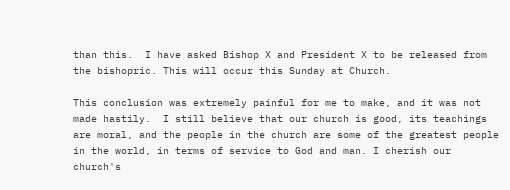than this.  I have asked Bishop X and President X to be released from the bishopric. This will occur this Sunday at Church.

This conclusion was extremely painful for me to make, and it was not made hastily.  I still believe that our church is good, its teachings are moral, and the people in the church are some of the greatest people in the world, in terms of service to God and man. I cherish our church's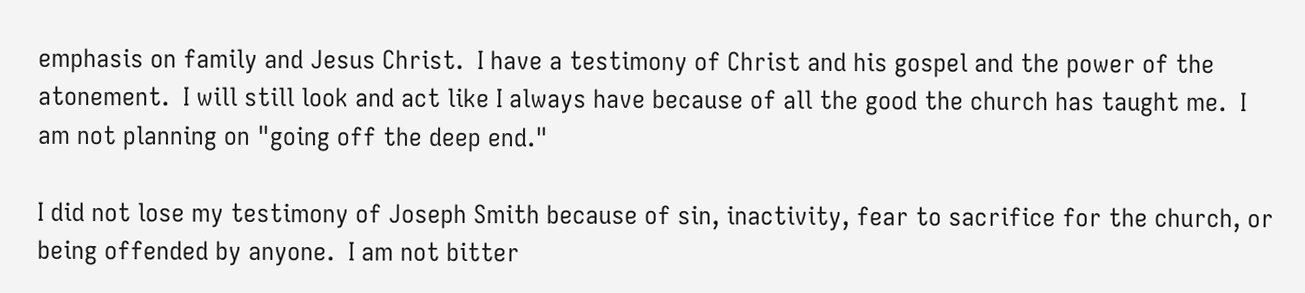emphasis on family and Jesus Christ.  I have a testimony of Christ and his gospel and the power of the atonement.  I will still look and act like I always have because of all the good the church has taught me.  I am not planning on "going off the deep end."

I did not lose my testimony of Joseph Smith because of sin, inactivity, fear to sacrifice for the church, or being offended by anyone.  I am not bitter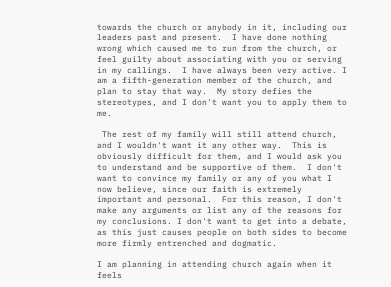towards the church or anybody in it, including our leaders past and present.  I have done nothing wrong which caused me to run from the church, or feel guilty about associating with you or serving in my callings.  I have always been very active. I am a fifth-generation member of the church, and plan to stay that way.  My story defies the stereotypes, and I don't want you to apply them to me.

 The rest of my family will still attend church, and I wouldn't want it any other way.  This is obviously difficult for them, and I would ask you to understand and be supportive of them.  I don't want to convince my family or any of you what I now believe, since our faith is extremely important and personal.  For this reason, I don't make any arguments or list any of the reasons for my conclusions. I don't want to get into a debate, as this just causes people on both sides to become more firmly entrenched and dogmatic.

I am planning in attending church again when it feels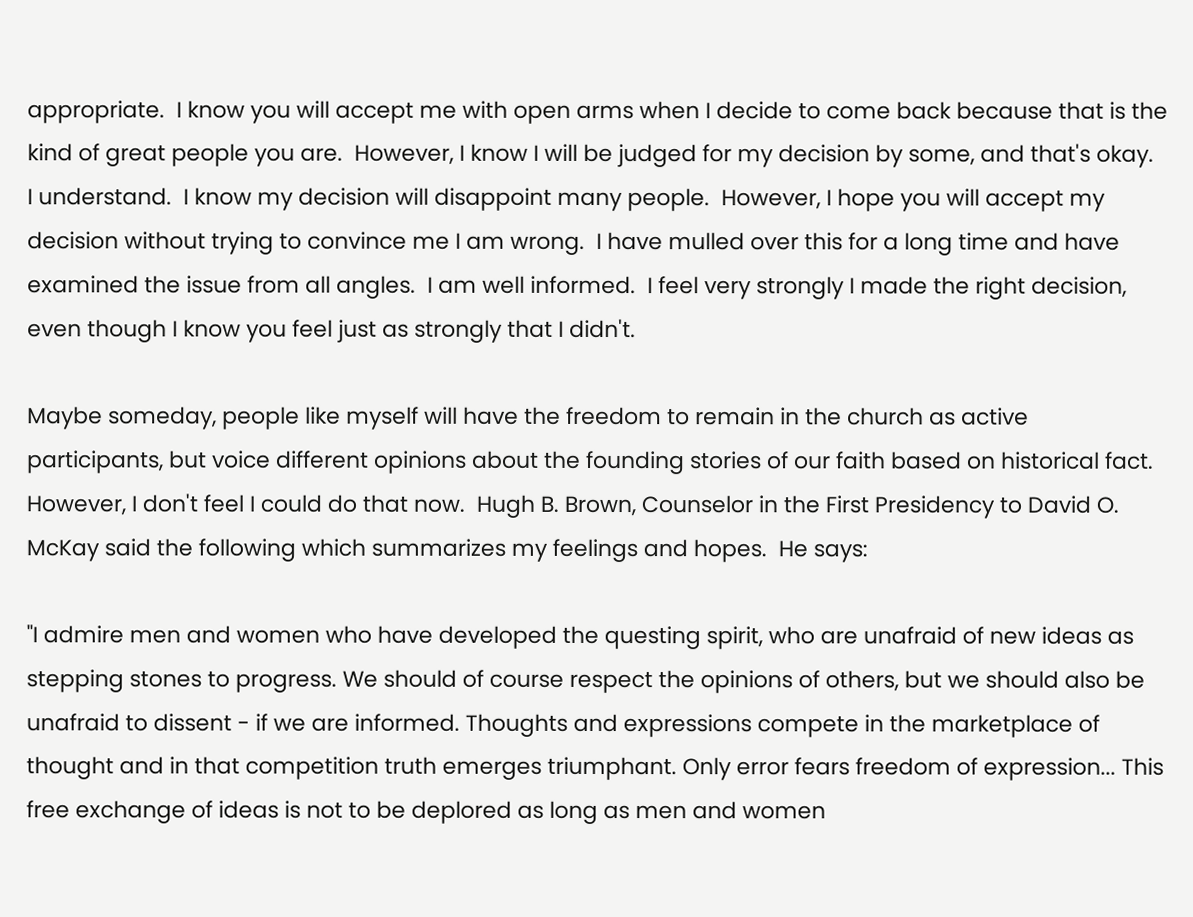appropriate.  I know you will accept me with open arms when I decide to come back because that is the kind of great people you are.  However, I know I will be judged for my decision by some, and that's okay.  I understand.  I know my decision will disappoint many people.  However, I hope you will accept my decision without trying to convince me I am wrong.  I have mulled over this for a long time and have examined the issue from all angles.  I am well informed.  I feel very strongly I made the right decision, even though I know you feel just as strongly that I didn't.

Maybe someday, people like myself will have the freedom to remain in the church as active participants, but voice different opinions about the founding stories of our faith based on historical fact.  However, I don't feel I could do that now.  Hugh B. Brown, Counselor in the First Presidency to David O. McKay said the following which summarizes my feelings and hopes.  He says:

"I admire men and women who have developed the questing spirit, who are unafraid of new ideas as stepping stones to progress. We should of course respect the opinions of others, but we should also be unafraid to dissent - if we are informed. Thoughts and expressions compete in the marketplace of thought and in that competition truth emerges triumphant. Only error fears freedom of expression... This free exchange of ideas is not to be deplored as long as men and women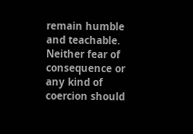remain humble and teachable. Neither fear of consequence or any kind of coercion should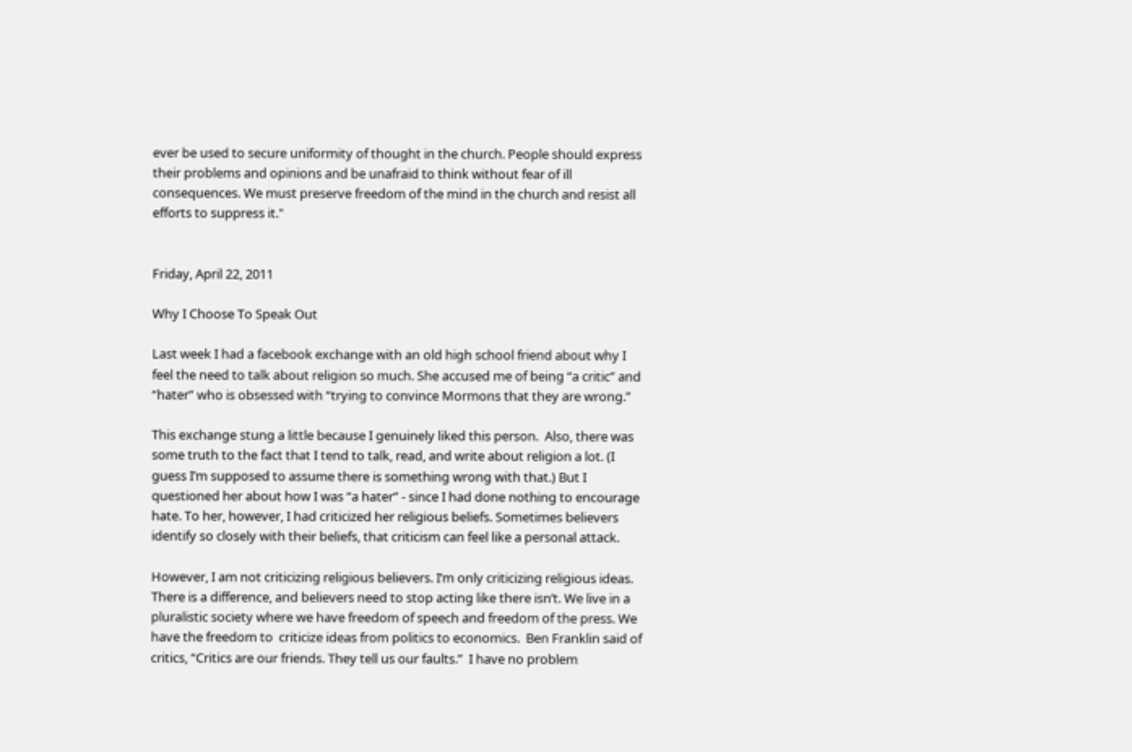ever be used to secure uniformity of thought in the church. People should express their problems and opinions and be unafraid to think without fear of ill consequences. We must preserve freedom of the mind in the church and resist all efforts to suppress it."


Friday, April 22, 2011

Why I Choose To Speak Out

Last week I had a facebook exchange with an old high school friend about why I feel the need to talk about religion so much. She accused me of being “a critic” and “hater” who is obsessed with “trying to convince Mormons that they are wrong.”

This exchange stung a little because I genuinely liked this person.  Also, there was some truth to the fact that I tend to talk, read, and write about religion a lot. (I guess I’m supposed to assume there is something wrong with that.) But I questioned her about how I was “a hater” - since I had done nothing to encourage hate. To her, however, I had criticized her religious beliefs. Sometimes believers identify so closely with their beliefs, that criticism can feel like a personal attack.

However, I am not criticizing religious believers. I’m only criticizing religious ideas. There is a difference, and believers need to stop acting like there isn’t. We live in a pluralistic society where we have freedom of speech and freedom of the press. We have the freedom to  criticize ideas from politics to economics.  Ben Franklin said of critics, “Critics are our friends. They tell us our faults.”  I have no problem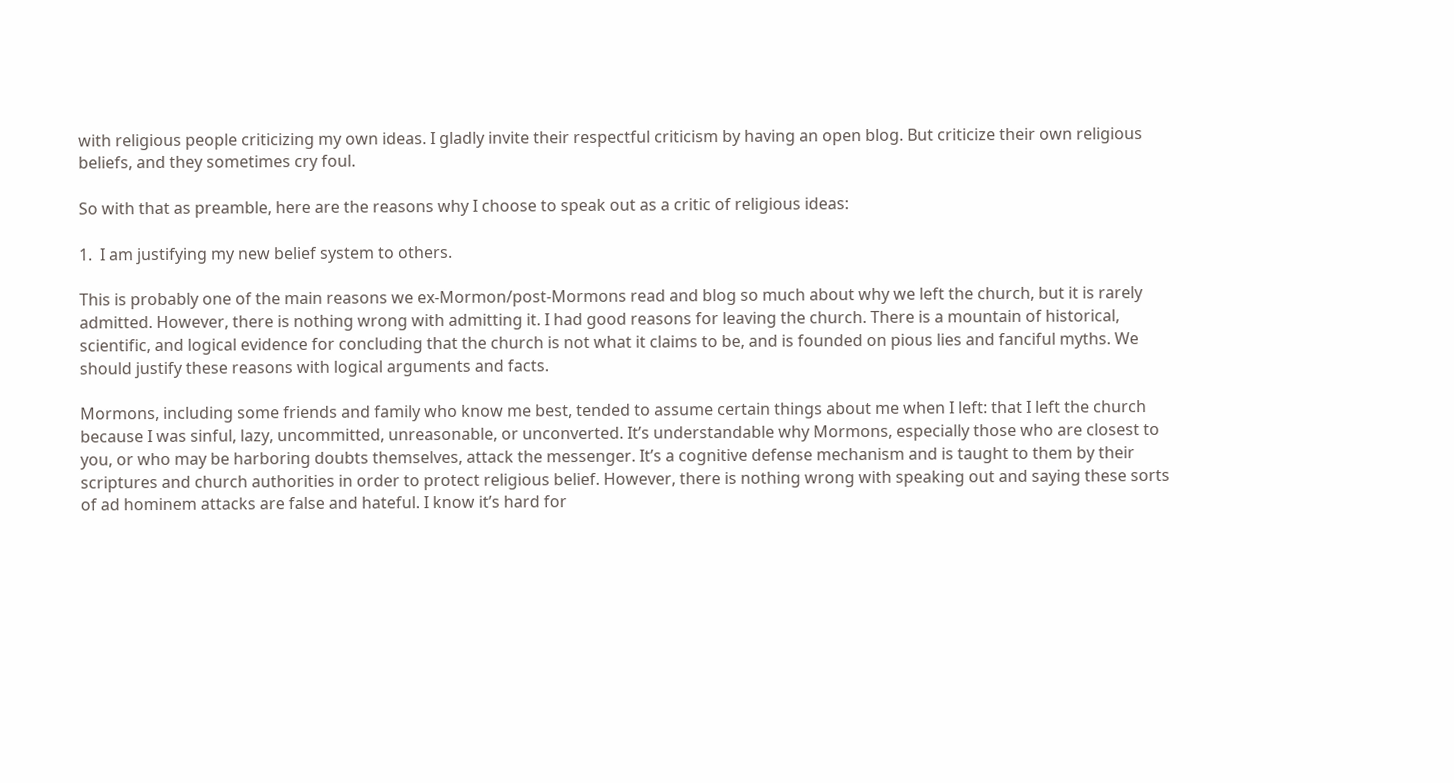with religious people criticizing my own ideas. I gladly invite their respectful criticism by having an open blog. But criticize their own religious beliefs, and they sometimes cry foul.

So with that as preamble, here are the reasons why I choose to speak out as a critic of religious ideas:

1.  I am justifying my new belief system to others.

This is probably one of the main reasons we ex-Mormon/post-Mormons read and blog so much about why we left the church, but it is rarely admitted. However, there is nothing wrong with admitting it. I had good reasons for leaving the church. There is a mountain of historical, scientific, and logical evidence for concluding that the church is not what it claims to be, and is founded on pious lies and fanciful myths. We should justify these reasons with logical arguments and facts.

Mormons, including some friends and family who know me best, tended to assume certain things about me when I left: that I left the church because I was sinful, lazy, uncommitted, unreasonable, or unconverted. It’s understandable why Mormons, especially those who are closest to you, or who may be harboring doubts themselves, attack the messenger. It’s a cognitive defense mechanism and is taught to them by their scriptures and church authorities in order to protect religious belief. However, there is nothing wrong with speaking out and saying these sorts of ad hominem attacks are false and hateful. I know it’s hard for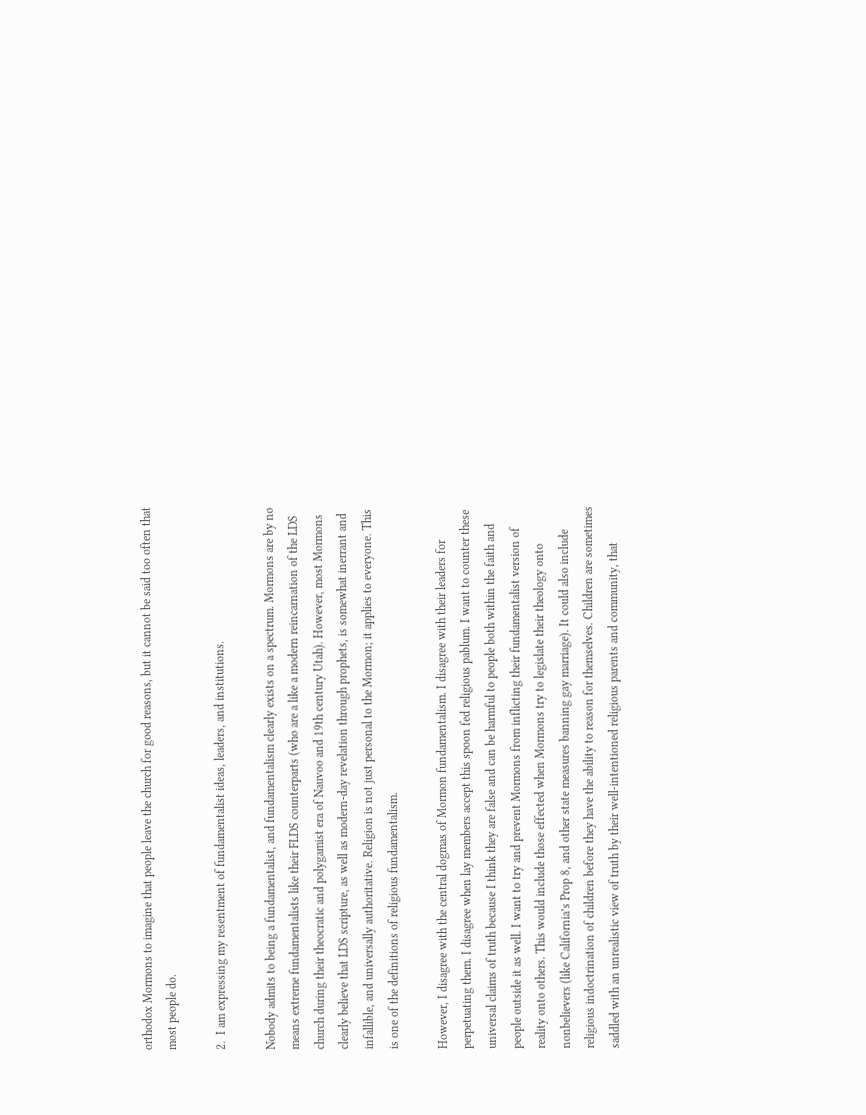orthodox Mormons to imagine that people leave the church for good reasons, but it cannot be said too often that most people do.

2.  I am expressing my resentment of fundamentalist ideas, leaders, and institutions.

Nobody admits to being a fundamentalist, and fundamentalism clearly exists on a spectrum. Mormons are by no means extreme fundamentalists like their FLDS counterparts (who are a like a modern reincarnation of the LDS church during their theocratic and polygamist era of Nauvoo and 19th century Utah). However, most Mormons clearly believe that LDS scripture, as well as modern-day revelation through prophets, is somewhat inerrant and infallible, and universally authoritative. Religion is not just personal to the Mormon; it applies to everyone. This is one of the definitions of religious fundamentalism.

However, I disagree with the central dogmas of Mormon fundamentalism. I disagree with their leaders for perpetuating them. I disagree when lay members accept this spoon fed religious pablum. I want to counter these universal claims of truth because I think they are false and can be harmful to people both within the faith and people outside it as well. I want to try and prevent Mormons from inflicting their fundamentalist version of reality onto others. This would include those effected when Mormons try to legislate their theology onto nonbelievers (like California’s Prop 8, and other state measures banning gay marriage). It could also include religious indoctrination of children before they have the ability to reason for themselves. Children are sometimes saddled with an unrealistic view of truth by their well-intentioned religious parents and community, that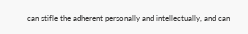can stifle the adherent personally and intellectually, and can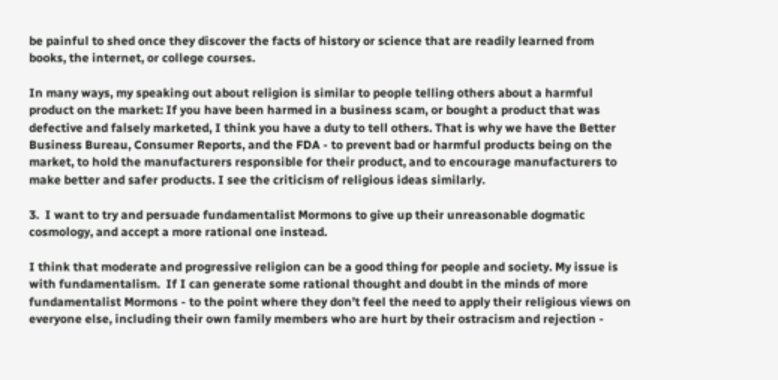be painful to shed once they discover the facts of history or science that are readily learned from books, the internet, or college courses.

In many ways, my speaking out about religion is similar to people telling others about a harmful product on the market: If you have been harmed in a business scam, or bought a product that was defective and falsely marketed, I think you have a duty to tell others. That is why we have the Better Business Bureau, Consumer Reports, and the FDA - to prevent bad or harmful products being on the market, to hold the manufacturers responsible for their product, and to encourage manufacturers to make better and safer products. I see the criticism of religious ideas similarly.

3.  I want to try and persuade fundamentalist Mormons to give up their unreasonable dogmatic cosmology, and accept a more rational one instead.

I think that moderate and progressive religion can be a good thing for people and society. My issue is with fundamentalism.  If I can generate some rational thought and doubt in the minds of more fundamentalist Mormons - to the point where they don’t feel the need to apply their religious views on everyone else, including their own family members who are hurt by their ostracism and rejection -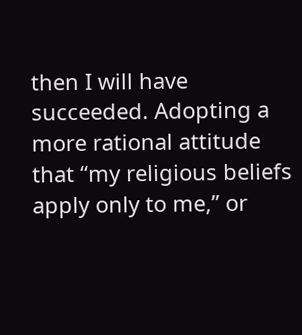then I will have succeeded. Adopting a more rational attitude that “my religious beliefs apply only to me,” or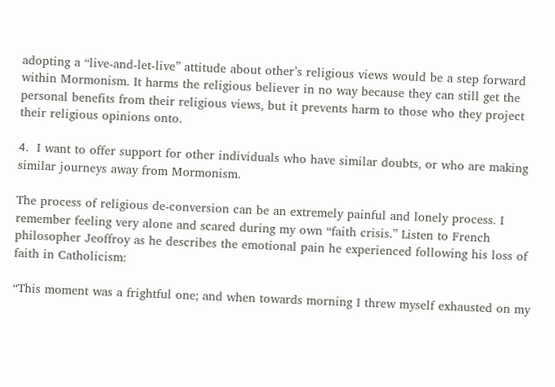adopting a “live-and-let-live” attitude about other’s religious views would be a step forward within Mormonism. It harms the religious believer in no way because they can still get the personal benefits from their religious views, but it prevents harm to those who they project their religious opinions onto.

4.  I want to offer support for other individuals who have similar doubts, or who are making similar journeys away from Mormonism.

The process of religious de-conversion can be an extremely painful and lonely process. I remember feeling very alone and scared during my own “faith crisis.” Listen to French philosopher Jeoffroy as he describes the emotional pain he experienced following his loss of faith in Catholicism:

“This moment was a frightful one; and when towards morning I threw myself exhausted on my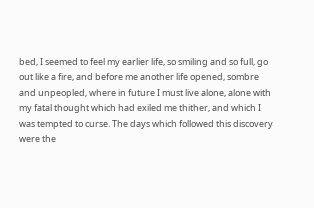bed, I seemed to feel my earlier life, so smiling and so full, go out like a fire, and before me another life opened, sombre and unpeopled, where in future I must live alone, alone with my fatal thought which had exiled me thither, and which I was tempted to curse. The days which followed this discovery were the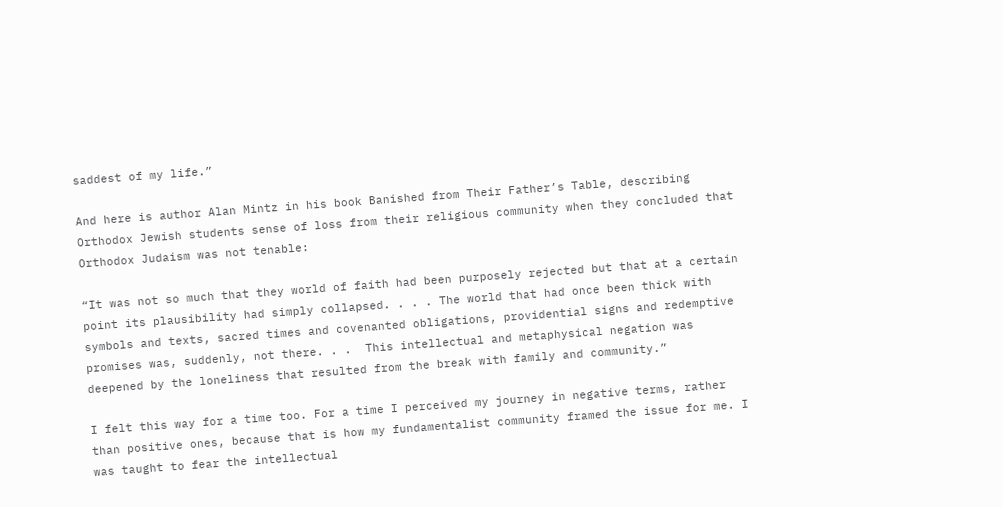saddest of my life.”

And here is author Alan Mintz in his book Banished from Their Father’s Table, describing Orthodox Jewish students sense of loss from their religious community when they concluded that Orthodox Judaism was not tenable:

“It was not so much that they world of faith had been purposely rejected but that at a certain point its plausibility had simply collapsed. . . . The world that had once been thick with symbols and texts, sacred times and covenanted obligations, providential signs and redemptive promises was, suddenly, not there. . .  This intellectual and metaphysical negation was deepened by the loneliness that resulted from the break with family and community.”

I felt this way for a time too. For a time I perceived my journey in negative terms, rather than positive ones, because that is how my fundamentalist community framed the issue for me. I was taught to fear the intellectual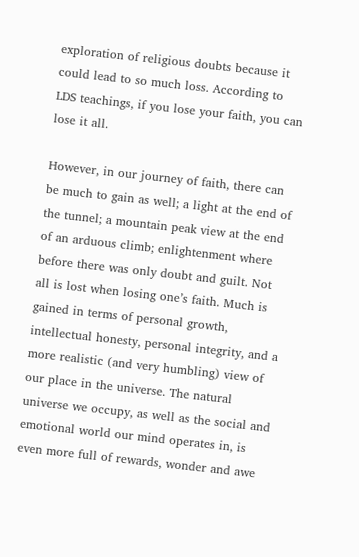exploration of religious doubts because it could lead to so much loss. According to LDS teachings, if you lose your faith, you can lose it all.

However, in our journey of faith, there can be much to gain as well; a light at the end of the tunnel; a mountain peak view at the end of an arduous climb; enlightenment where before there was only doubt and guilt. Not all is lost when losing one’s faith. Much is gained in terms of personal growth, intellectual honesty, personal integrity, and a more realistic (and very humbling) view of our place in the universe. The natural universe we occupy, as well as the social and emotional world our mind operates in, is even more full of rewards, wonder and awe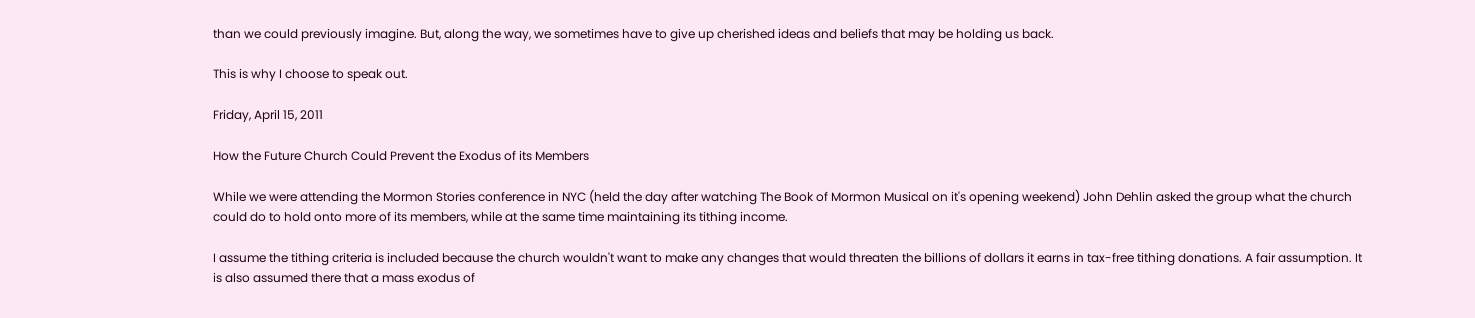than we could previously imagine. But, along the way, we sometimes have to give up cherished ideas and beliefs that may be holding us back.

This is why I choose to speak out.

Friday, April 15, 2011

How the Future Church Could Prevent the Exodus of its Members

While we were attending the Mormon Stories conference in NYC (held the day after watching The Book of Mormon Musical on it's opening weekend) John Dehlin asked the group what the church could do to hold onto more of its members, while at the same time maintaining its tithing income.

I assume the tithing criteria is included because the church wouldn't want to make any changes that would threaten the billions of dollars it earns in tax-free tithing donations. A fair assumption. It is also assumed there that a mass exodus of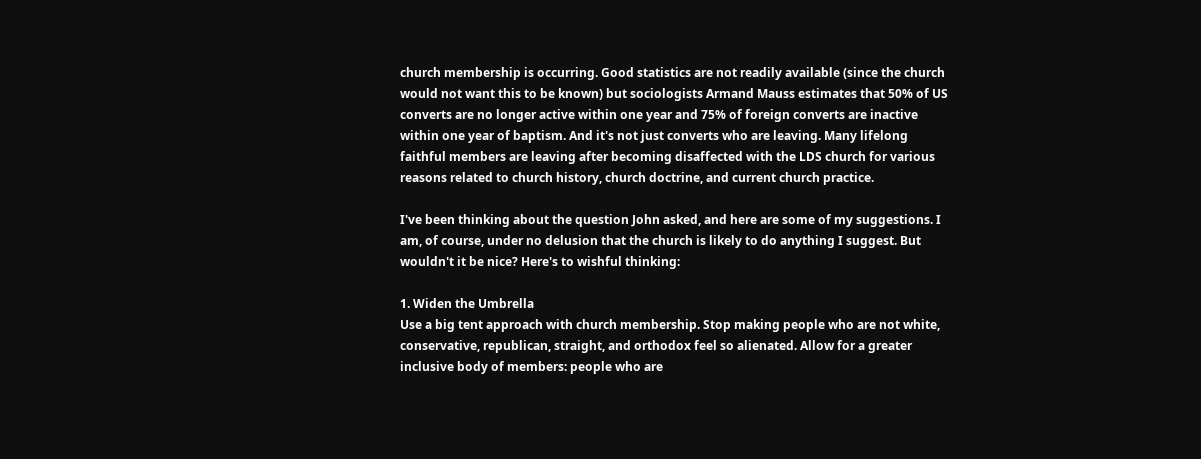church membership is occurring. Good statistics are not readily available (since the church would not want this to be known) but sociologists Armand Mauss estimates that 50% of US converts are no longer active within one year and 75% of foreign converts are inactive within one year of baptism. And it's not just converts who are leaving. Many lifelong faithful members are leaving after becoming disaffected with the LDS church for various reasons related to church history, church doctrine, and current church practice.

I've been thinking about the question John asked, and here are some of my suggestions. I am, of course, under no delusion that the church is likely to do anything I suggest. But wouldn't it be nice? Here's to wishful thinking:

1. Widen the Umbrella
Use a big tent approach with church membership. Stop making people who are not white, conservative, republican, straight, and orthodox feel so alienated. Allow for a greater inclusive body of members: people who are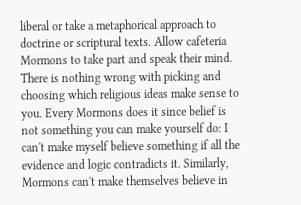liberal or take a metaphorical approach to doctrine or scriptural texts. Allow cafeteria Mormons to take part and speak their mind. There is nothing wrong with picking and choosing which religious ideas make sense to you. Every Mormons does it since belief is not something you can make yourself do: I can't make myself believe something if all the evidence and logic contradicts it. Similarly, Mormons can't make themselves believe in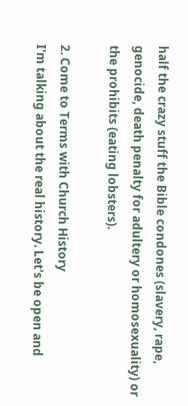half the crazy stuff the Bible condones (slavery, rape, genocide, death penalty for adultery or homosexuality) or the prohibits (eating lobsters).

2. Come to Terms with Church History
I'm talking about the real history. Let's be open and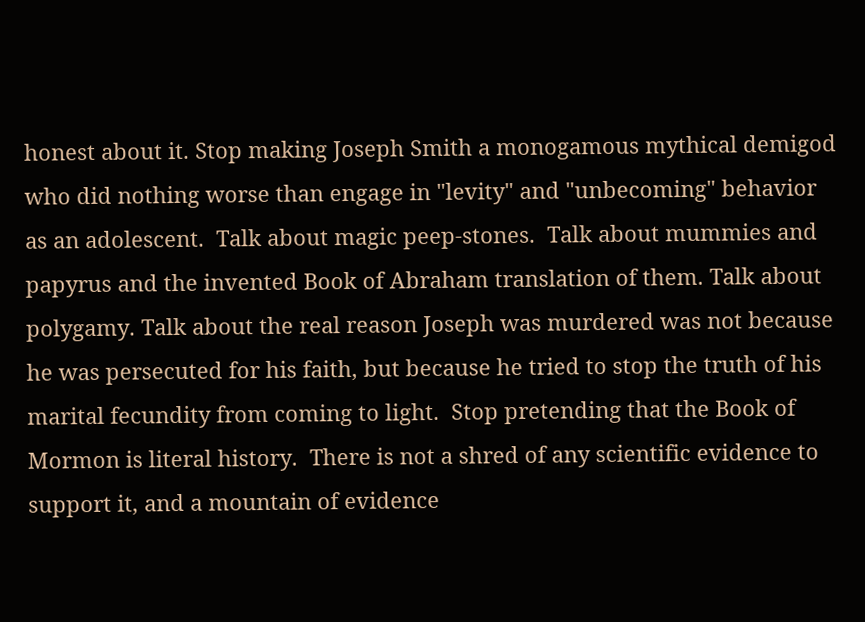honest about it. Stop making Joseph Smith a monogamous mythical demigod who did nothing worse than engage in "levity" and "unbecoming" behavior as an adolescent.  Talk about magic peep-stones.  Talk about mummies and papyrus and the invented Book of Abraham translation of them. Talk about polygamy. Talk about the real reason Joseph was murdered was not because he was persecuted for his faith, but because he tried to stop the truth of his marital fecundity from coming to light.  Stop pretending that the Book of Mormon is literal history.  There is not a shred of any scientific evidence to support it, and a mountain of evidence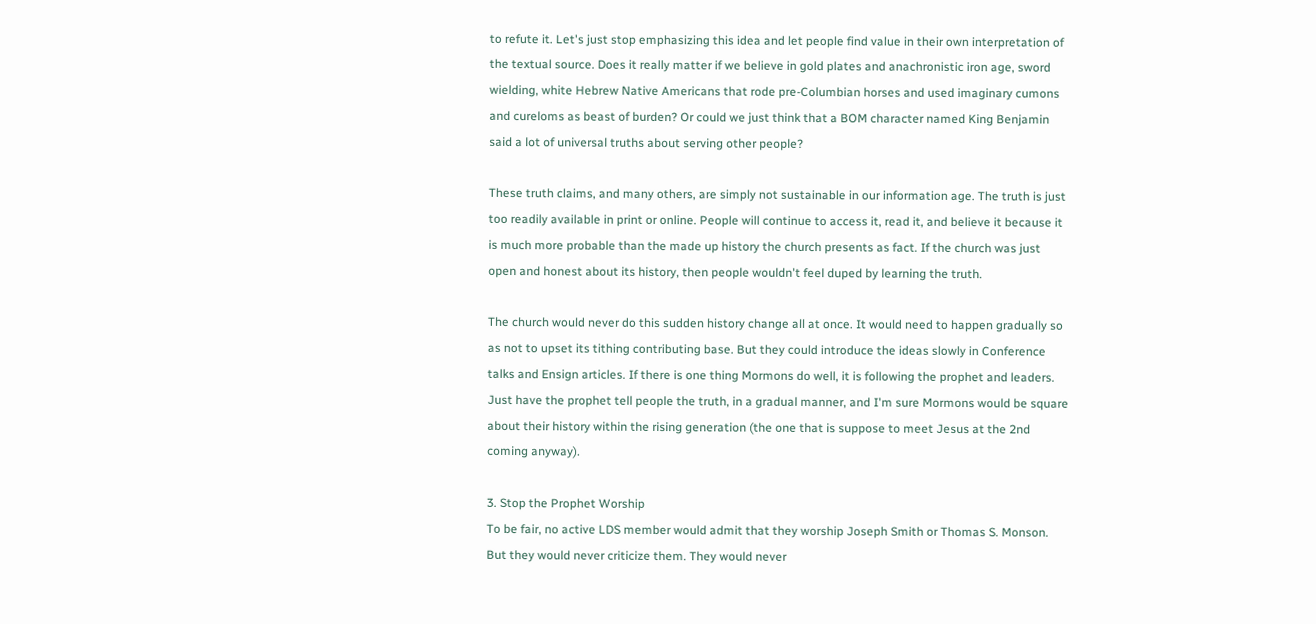to refute it. Let's just stop emphasizing this idea and let people find value in their own interpretation of the textual source. Does it really matter if we believe in gold plates and anachronistic iron age, sword wielding, white Hebrew Native Americans that rode pre-Columbian horses and used imaginary cumons and cureloms as beast of burden? Or could we just think that a BOM character named King Benjamin said a lot of universal truths about serving other people?

These truth claims, and many others, are simply not sustainable in our information age. The truth is just too readily available in print or online. People will continue to access it, read it, and believe it because it is much more probable than the made up history the church presents as fact. If the church was just open and honest about its history, then people wouldn't feel duped by learning the truth.

The church would never do this sudden history change all at once. It would need to happen gradually so as not to upset its tithing contributing base. But they could introduce the ideas slowly in Conference talks and Ensign articles. If there is one thing Mormons do well, it is following the prophet and leaders. Just have the prophet tell people the truth, in a gradual manner, and I'm sure Mormons would be square about their history within the rising generation (the one that is suppose to meet Jesus at the 2nd coming anyway).

3. Stop the Prophet Worship
To be fair, no active LDS member would admit that they worship Joseph Smith or Thomas S. Monson. But they would never criticize them. They would never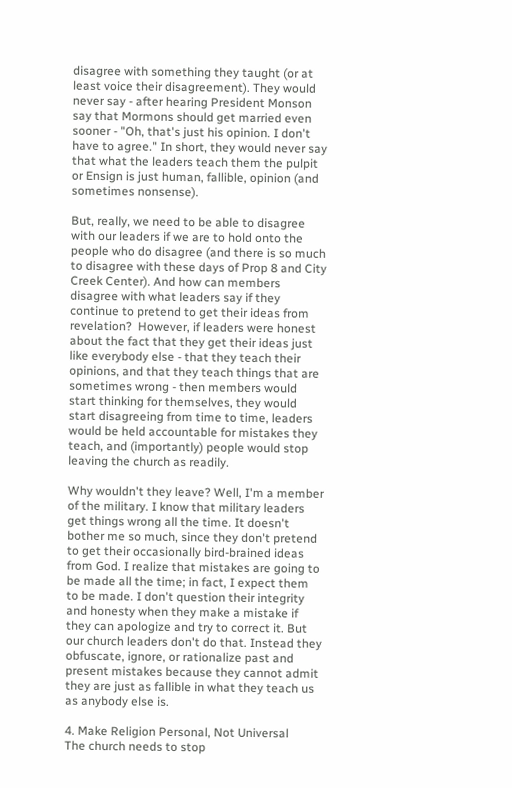disagree with something they taught (or at least voice their disagreement). They would never say - after hearing President Monson say that Mormons should get married even sooner - "Oh, that's just his opinion. I don't have to agree." In short, they would never say that what the leaders teach them the pulpit or Ensign is just human, fallible, opinion (and sometimes nonsense).

But, really, we need to be able to disagree with our leaders if we are to hold onto the people who do disagree (and there is so much to disagree with these days of Prop 8 and City Creek Center). And how can members disagree with what leaders say if they continue to pretend to get their ideas from revelation?  However, if leaders were honest about the fact that they get their ideas just like everybody else - that they teach their opinions, and that they teach things that are sometimes wrong - then members would start thinking for themselves, they would start disagreeing from time to time, leaders would be held accountable for mistakes they teach, and (importantly) people would stop leaving the church as readily.

Why wouldn't they leave? Well, I'm a member of the military. I know that military leaders get things wrong all the time. It doesn't bother me so much, since they don't pretend to get their occasionally bird-brained ideas from God. I realize that mistakes are going to be made all the time; in fact, I expect them to be made. I don't question their integrity and honesty when they make a mistake if they can apologize and try to correct it. But our church leaders don't do that. Instead they obfuscate, ignore, or rationalize past and present mistakes because they cannot admit they are just as fallible in what they teach us as anybody else is.

4. Make Religion Personal, Not Universal
The church needs to stop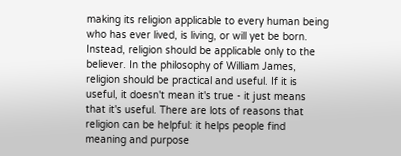making its religion applicable to every human being who has ever lived, is living, or will yet be born. Instead, religion should be applicable only to the believer. In the philosophy of William James, religion should be practical and useful. If it is useful, it doesn't mean it's true - it just means that it's useful. There are lots of reasons that religion can be helpful: it helps people find meaning and purpose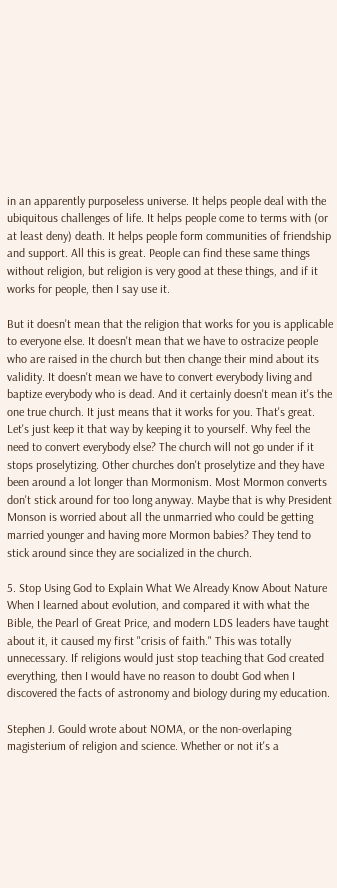in an apparently purposeless universe. It helps people deal with the ubiquitous challenges of life. It helps people come to terms with (or at least deny) death. It helps people form communities of friendship and support. All this is great. People can find these same things without religion, but religion is very good at these things, and if it works for people, then I say use it.

But it doesn't mean that the religion that works for you is applicable to everyone else. It doesn't mean that we have to ostracize people who are raised in the church but then change their mind about its validity. It doesn't mean we have to convert everybody living and baptize everybody who is dead. And it certainly doesn't mean it's the one true church. It just means that it works for you. That's great. Let's just keep it that way by keeping it to yourself. Why feel the need to convert everybody else? The church will not go under if it stops proselytizing. Other churches don't proselytize and they have been around a lot longer than Mormonism. Most Mormon converts don't stick around for too long anyway. Maybe that is why President Monson is worried about all the unmarried who could be getting married younger and having more Mormon babies? They tend to stick around since they are socialized in the church.

5. Stop Using God to Explain What We Already Know About Nature
When I learned about evolution, and compared it with what the Bible, the Pearl of Great Price, and modern LDS leaders have taught about it, it caused my first "crisis of faith." This was totally unnecessary. If religions would just stop teaching that God created everything, then I would have no reason to doubt God when I discovered the facts of astronomy and biology during my education.

Stephen J. Gould wrote about NOMA, or the non-overlaping magisterium of religion and science. Whether or not it's a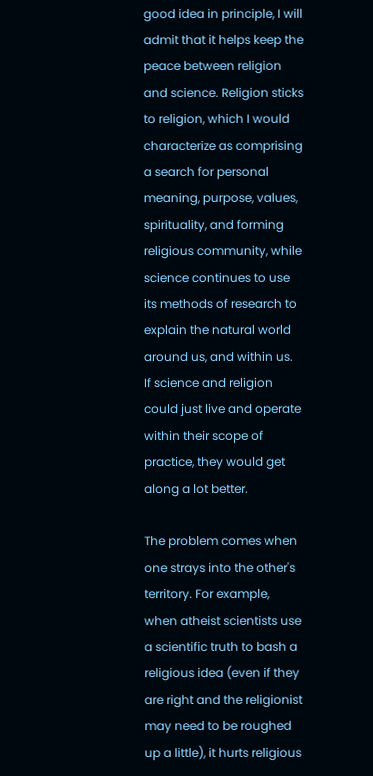good idea in principle, I will admit that it helps keep the peace between religion and science. Religion sticks to religion, which I would characterize as comprising a search for personal meaning, purpose, values, spirituality, and forming religious community, while science continues to use its methods of research to explain the natural world around us, and within us.  If science and religion could just live and operate within their scope of practice, they would get along a lot better.

The problem comes when one strays into the other's territory. For example, when atheist scientists use a scientific truth to bash a religious idea (even if they are right and the religionist may need to be roughed up a little), it hurts religious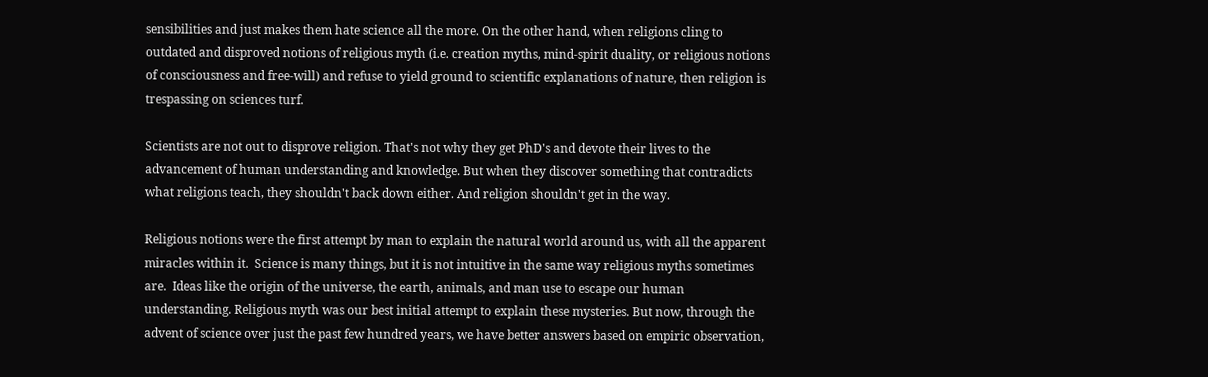sensibilities and just makes them hate science all the more. On the other hand, when religions cling to outdated and disproved notions of religious myth (i.e. creation myths, mind-spirit duality, or religious notions of consciousness and free-will) and refuse to yield ground to scientific explanations of nature, then religion is trespassing on sciences turf.

Scientists are not out to disprove religion. That's not why they get PhD's and devote their lives to the advancement of human understanding and knowledge. But when they discover something that contradicts what religions teach, they shouldn't back down either. And religion shouldn't get in the way.

Religious notions were the first attempt by man to explain the natural world around us, with all the apparent miracles within it.  Science is many things, but it is not intuitive in the same way religious myths sometimes are.  Ideas like the origin of the universe, the earth, animals, and man use to escape our human understanding. Religious myth was our best initial attempt to explain these mysteries. But now, through the advent of science over just the past few hundred years, we have better answers based on empiric observation,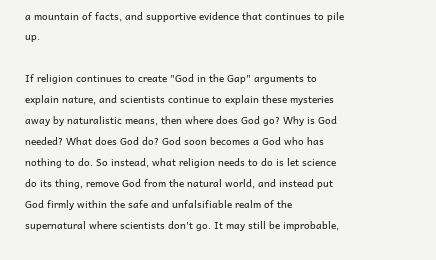a mountain of facts, and supportive evidence that continues to pile up.

If religion continues to create "God in the Gap" arguments to explain nature, and scientists continue to explain these mysteries away by naturalistic means, then where does God go? Why is God needed? What does God do? God soon becomes a God who has nothing to do. So instead, what religion needs to do is let science do its thing, remove God from the natural world, and instead put God firmly within the safe and unfalsifiable realm of the supernatural where scientists don't go. It may still be improbable,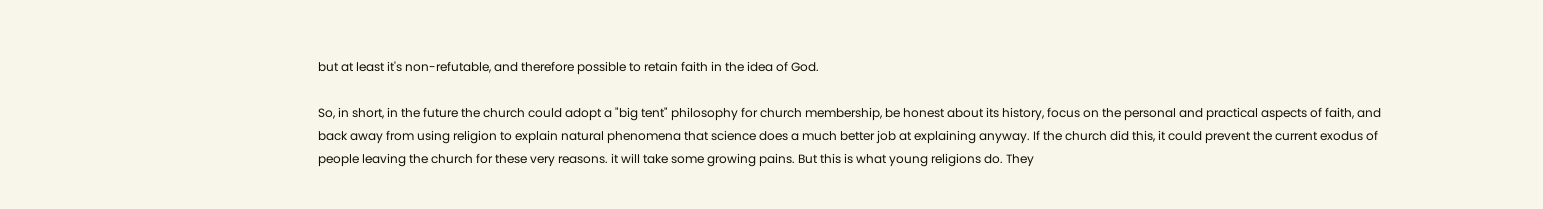but at least it's non-refutable, and therefore possible to retain faith in the idea of God.

So, in short, in the future the church could adopt a "big tent" philosophy for church membership, be honest about its history, focus on the personal and practical aspects of faith, and back away from using religion to explain natural phenomena that science does a much better job at explaining anyway. If the church did this, it could prevent the current exodus of people leaving the church for these very reasons. it will take some growing pains. But this is what young religions do. They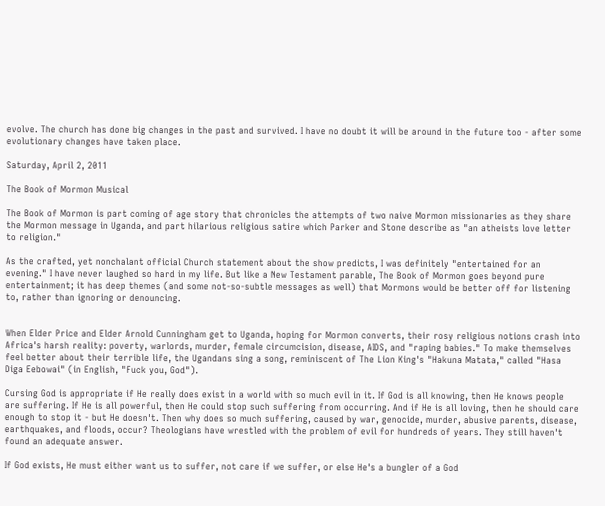evolve. The church has done big changes in the past and survived. I have no doubt it will be around in the future too - after some evolutionary changes have taken place.

Saturday, April 2, 2011

The Book of Mormon Musical

The Book of Mormon is part coming of age story that chronicles the attempts of two naive Mormon missionaries as they share the Mormon message in Uganda, and part hilarious religious satire which Parker and Stone describe as "an atheists love letter to religion."

As the crafted, yet nonchalant official Church statement about the show predicts, I was definitely "entertained for an evening." I have never laughed so hard in my life. But like a New Testament parable, The Book of Mormon goes beyond pure entertainment; it has deep themes (and some not-so-subtle messages as well) that Mormons would be better off for listening to, rather than ignoring or denouncing.


When Elder Price and Elder Arnold Cunningham get to Uganda, hoping for Mormon converts, their rosy religious notions crash into Africa's harsh reality: poverty, warlords, murder, female circumcision, disease, AIDS, and "raping babies." To make themselves feel better about their terrible life, the Ugandans sing a song, reminiscent of The Lion King's "Hakuna Matata," called "Hasa Diga Eebowai" (in English, "Fuck you, God").

Cursing God is appropriate if He really does exist in a world with so much evil in it. If God is all knowing, then He knows people are suffering. If He is all powerful, then He could stop such suffering from occurring. And if He is all loving, then he should care enough to stop it - but He doesn't. Then why does so much suffering, caused by war, genocide, murder, abusive parents, disease, earthquakes, and floods, occur? Theologians have wrestled with the problem of evil for hundreds of years. They still haven't found an adequate answer.

If God exists, He must either want us to suffer, not care if we suffer, or else He's a bungler of a God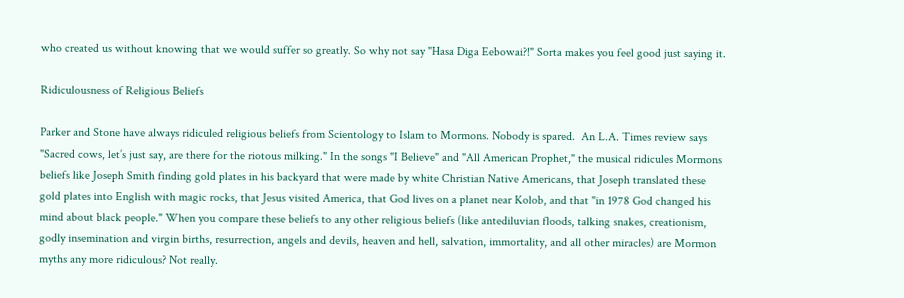who created us without knowing that we would suffer so greatly. So why not say "Hasa Diga Eebowai?!" Sorta makes you feel good just saying it.

Ridiculousness of Religious Beliefs

Parker and Stone have always ridiculed religious beliefs from Scientology to Islam to Mormons. Nobody is spared.  An L.A. Times review says "Sacred cows, let’s just say, are there for the riotous milking." In the songs "I Believe" and "All American Prophet," the musical ridicules Mormons beliefs like Joseph Smith finding gold plates in his backyard that were made by white Christian Native Americans, that Joseph translated these gold plates into English with magic rocks, that Jesus visited America, that God lives on a planet near Kolob, and that "in 1978 God changed his mind about black people." When you compare these beliefs to any other religious beliefs (like antediluvian floods, talking snakes, creationism, godly insemination and virgin births, resurrection, angels and devils, heaven and hell, salvation, immortality, and all other miracles) are Mormon myths any more ridiculous? Not really.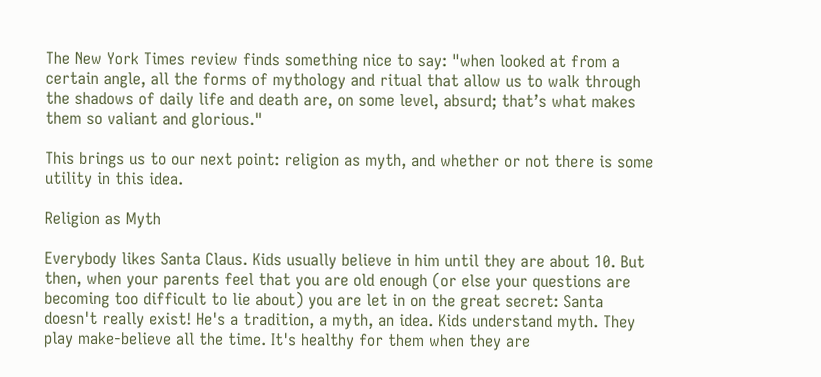The New York Times review finds something nice to say: "when looked at from a certain angle, all the forms of mythology and ritual that allow us to walk through the shadows of daily life and death are, on some level, absurd; that’s what makes them so valiant and glorious."

This brings us to our next point: religion as myth, and whether or not there is some utility in this idea.

Religion as Myth

Everybody likes Santa Claus. Kids usually believe in him until they are about 10. But then, when your parents feel that you are old enough (or else your questions are becoming too difficult to lie about) you are let in on the great secret: Santa doesn't really exist! He's a tradition, a myth, an idea. Kids understand myth. They play make-believe all the time. It's healthy for them when they are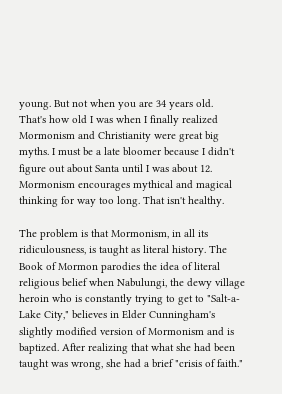young. But not when you are 34 years old.  That's how old I was when I finally realized Mormonism and Christianity were great big myths. I must be a late bloomer because I didn't figure out about Santa until I was about 12. Mormonism encourages mythical and magical thinking for way too long. That isn't healthy.

The problem is that Mormonism, in all its ridiculousness, is taught as literal history. The Book of Mormon parodies the idea of literal religious belief when Nabulungi, the dewy village heroin who is constantly trying to get to "Salt-a-Lake City," believes in Elder Cunningham's slightly modified version of Mormonism and is baptized. After realizing that what she had been taught was wrong, she had a brief "crisis of faith."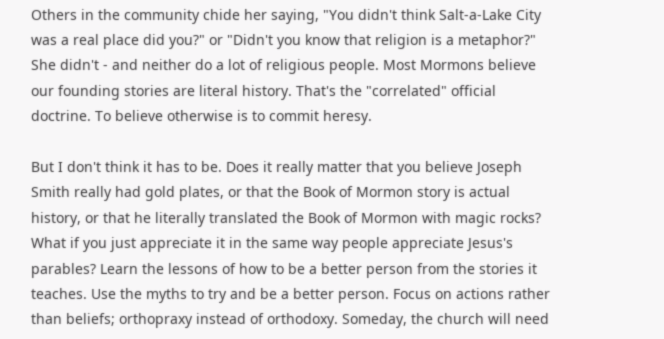Others in the community chide her saying, "You didn't think Salt-a-Lake City was a real place did you?" or "Didn't you know that religion is a metaphor?" She didn't - and neither do a lot of religious people. Most Mormons believe our founding stories are literal history. That's the "correlated" official doctrine. To believe otherwise is to commit heresy.

But I don't think it has to be. Does it really matter that you believe Joseph Smith really had gold plates, or that the Book of Mormon story is actual history, or that he literally translated the Book of Mormon with magic rocks? What if you just appreciate it in the same way people appreciate Jesus's parables? Learn the lessons of how to be a better person from the stories it teaches. Use the myths to try and be a better person. Focus on actions rather than beliefs; orthopraxy instead of orthodoxy. Someday, the church will need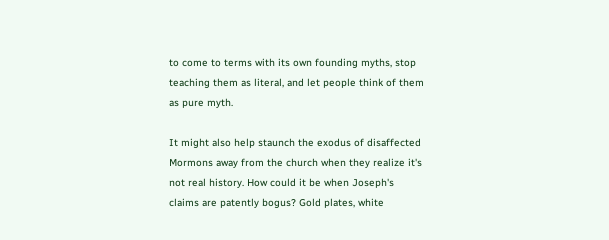to come to terms with its own founding myths, stop teaching them as literal, and let people think of them as pure myth.

It might also help staunch the exodus of disaffected Mormons away from the church when they realize it's not real history. How could it be when Joseph's claims are patently bogus? Gold plates, white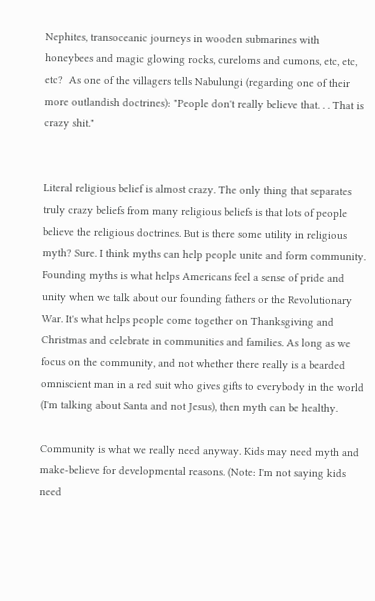Nephites, transoceanic journeys in wooden submarines with honeybees and magic glowing rocks, cureloms and cumons, etc, etc, etc?  As one of the villagers tells Nabulungi (regarding one of their more outlandish doctrines): "People don't really believe that. . . That is crazy shit."


Literal religious belief is almost crazy. The only thing that separates truly crazy beliefs from many religious beliefs is that lots of people believe the religious doctrines. But is there some utility in religious myth? Sure. I think myths can help people unite and form community. Founding myths is what helps Americans feel a sense of pride and unity when we talk about our founding fathers or the Revolutionary War. It's what helps people come together on Thanksgiving and Christmas and celebrate in communities and families. As long as we focus on the community, and not whether there really is a bearded omniscient man in a red suit who gives gifts to everybody in the world (I'm talking about Santa and not Jesus), then myth can be healthy.

Community is what we really need anyway. Kids may need myth and make-believe for developmental reasons. (Note: I'm not saying kids need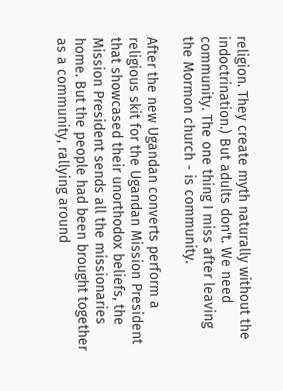religion. They create myth naturally without the indoctrination.) But adults don't. We need community. The one thing I miss after leaving the Mormon church - is community.

After the new Ugandan converts perform a religious skit for the Ugandan Mission President that showcased their unorthodox beliefs, the Mission President sends all the missionaries home. But the people had been brought together as a community, rallying around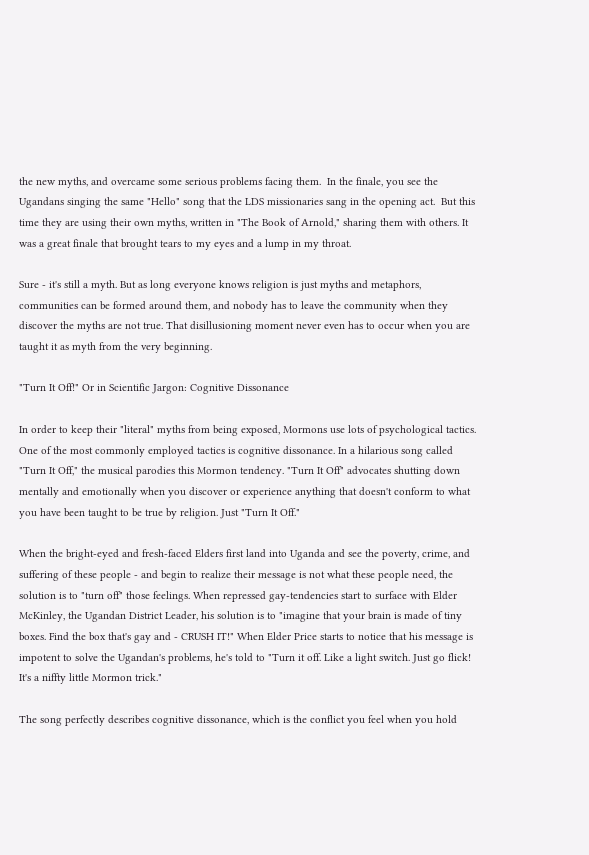the new myths, and overcame some serious problems facing them.  In the finale, you see the Ugandans singing the same "Hello" song that the LDS missionaries sang in the opening act.  But this time they are using their own myths, written in "The Book of Arnold," sharing them with others. It was a great finale that brought tears to my eyes and a lump in my throat.

Sure - it's still a myth. But as long everyone knows religion is just myths and metaphors, communities can be formed around them, and nobody has to leave the community when they discover the myths are not true. That disillusioning moment never even has to occur when you are taught it as myth from the very beginning.

"Turn It Off!" Or in Scientific Jargon: Cognitive Dissonance

In order to keep their "literal" myths from being exposed, Mormons use lots of psychological tactics. One of the most commonly employed tactics is cognitive dissonance. In a hilarious song called "Turn It Off," the musical parodies this Mormon tendency. "Turn It Off" advocates shutting down mentally and emotionally when you discover or experience anything that doesn't conform to what you have been taught to be true by religion. Just "Turn It Off."

When the bright-eyed and fresh-faced Elders first land into Uganda and see the poverty, crime, and suffering of these people - and begin to realize their message is not what these people need, the solution is to "turn off" those feelings. When repressed gay-tendencies start to surface with Elder McKinley, the Ugandan District Leader, his solution is to "imagine that your brain is made of tiny boxes. Find the box that's gay and - CRUSH IT!" When Elder Price starts to notice that his message is impotent to solve the Ugandan's problems, he's told to "Turn it off. Like a light switch. Just go flick! It's a niffty little Mormon trick."

The song perfectly describes cognitive dissonance, which is the conflict you feel when you hold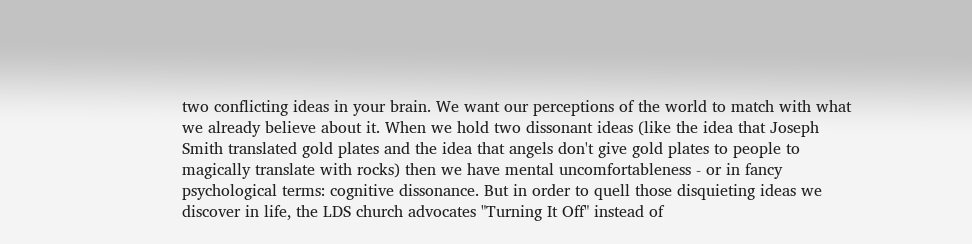two conflicting ideas in your brain. We want our perceptions of the world to match with what we already believe about it. When we hold two dissonant ideas (like the idea that Joseph Smith translated gold plates and the idea that angels don't give gold plates to people to magically translate with rocks) then we have mental uncomfortableness - or in fancy psychological terms: cognitive dissonance. But in order to quell those disquieting ideas we discover in life, the LDS church advocates "Turning It Off" instead of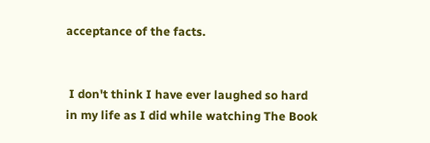acceptance of the facts.


 I don't think I have ever laughed so hard in my life as I did while watching The Book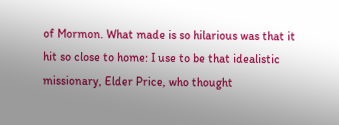of Mormon. What made is so hilarious was that it hit so close to home: I use to be that idealistic missionary, Elder Price, who thought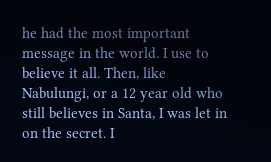he had the most important message in the world. I use to believe it all. Then, like Nabulungi, or a 12 year old who still believes in Santa, I was let in on the secret. I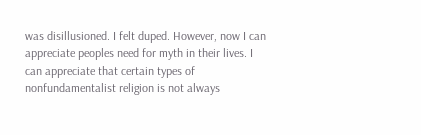was disillusioned. I felt duped. However, now I can appreciate peoples need for myth in their lives. I can appreciate that certain types of nonfundamentalist religion is not always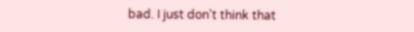bad. I just don't think that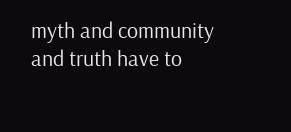myth and community and truth have to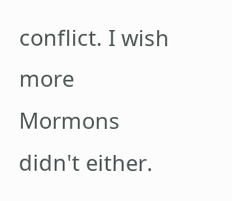conflict. I wish more Mormons didn't either.